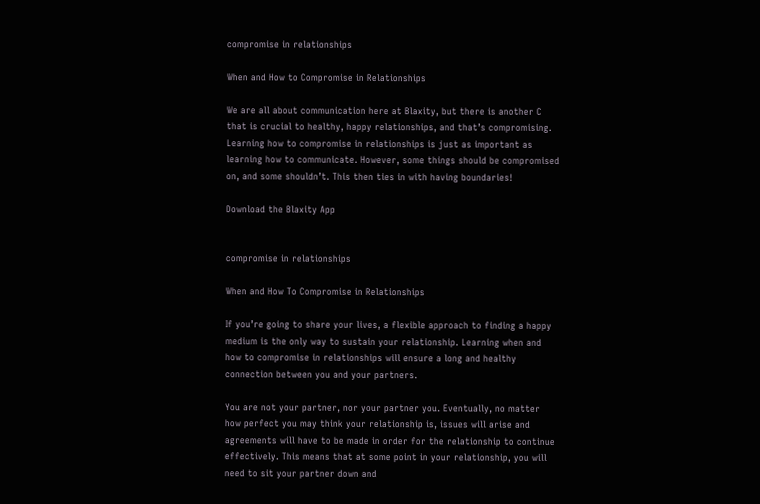compromise in relationships

When and How to Compromise in Relationships

We are all about communication here at Blaxity, but there is another C that is crucial to healthy, happy relationships, and that’s compromising. Learning how to compromise in relationships is just as important as learning how to communicate. However, some things should be compromised on, and some shouldn’t. This then ties in with having boundaries!

Download the Blaxity App


compromise in relationships

When and How To Compromise in Relationships

If you’re going to share your lives, a flexible approach to finding a happy medium is the only way to sustain your relationship. Learning when and how to compromise in relationships will ensure a long and healthy connection between you and your partners.

You are not your partner, nor your partner you. Eventually, no matter how perfect you may think your relationship is, issues will arise and agreements will have to be made in order for the relationship to continue effectively. This means that at some point in your relationship, you will need to sit your partner down and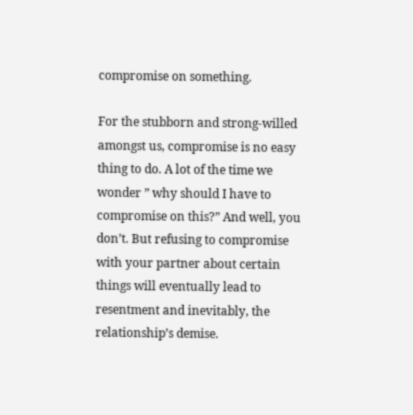compromise on something.

For the stubborn and strong-willed amongst us, compromise is no easy thing to do. A lot of the time we wonder ” why should I have to compromise on this?” And well, you don’t. But refusing to compromise with your partner about certain things will eventually lead to resentment and inevitably, the relationship’s demise.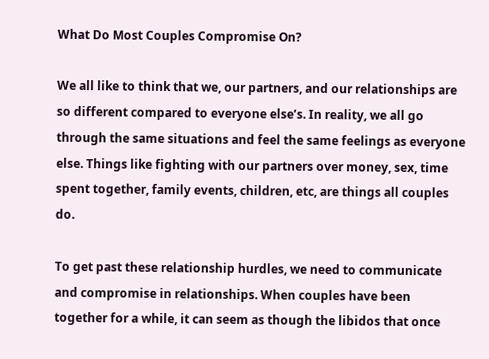What Do Most Couples Compromise On?

We all like to think that we, our partners, and our relationships are so different compared to everyone else’s. In reality, we all go through the same situations and feel the same feelings as everyone else. Things like fighting with our partners over money, sex, time spent together, family events, children, etc, are things all couples do.

To get past these relationship hurdles, we need to communicate and compromise in relationships. When couples have been together for a while, it can seem as though the libidos that once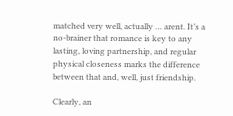matched very well, actually … arent. It’s a no-brainer that romance is key to any lasting, loving partnership, and regular physical closeness marks the difference between that and, well, just friendship.

Clearly, an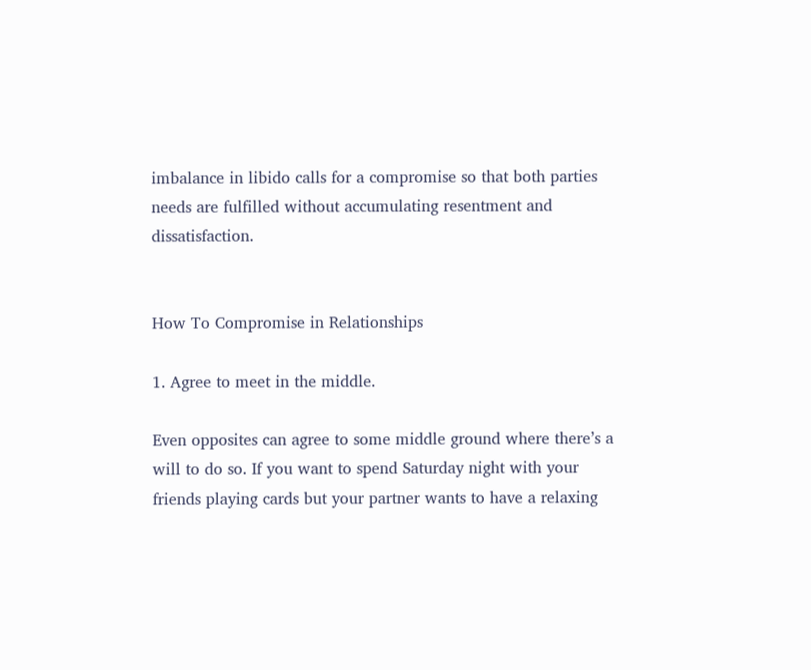imbalance in libido calls for a compromise so that both parties needs are fulfilled without accumulating resentment and dissatisfaction.


How To Compromise in Relationships

1. Agree to meet in the middle.

Even opposites can agree to some middle ground where there’s a will to do so. If you want to spend Saturday night with your friends playing cards but your partner wants to have a relaxing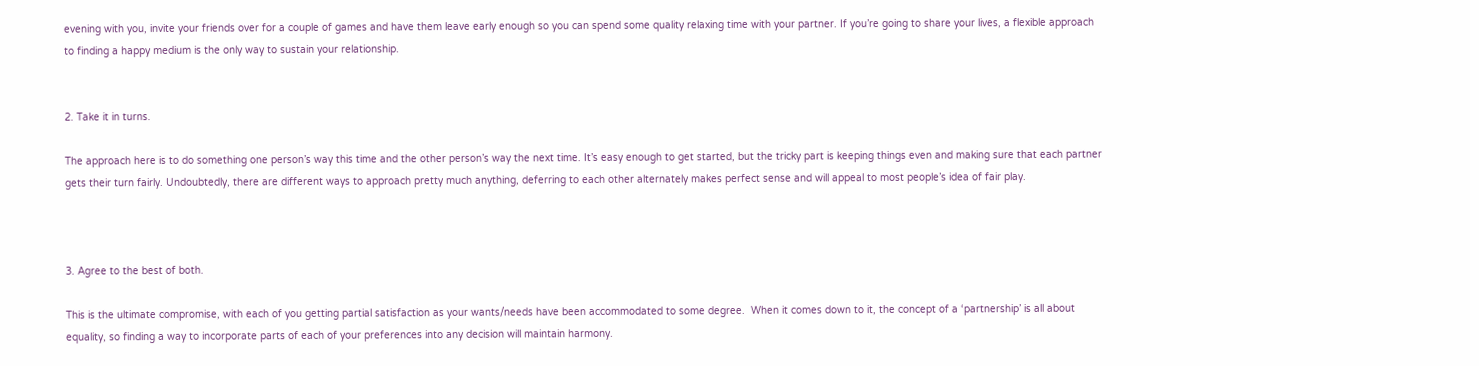evening with you, invite your friends over for a couple of games and have them leave early enough so you can spend some quality relaxing time with your partner. If you’re going to share your lives, a flexible approach to finding a happy medium is the only way to sustain your relationship.


2. Take it in turns.

The approach here is to do something one person’s way this time and the other person’s way the next time. It’s easy enough to get started, but the tricky part is keeping things even and making sure that each partner gets their turn fairly. Undoubtedly, there are different ways to approach pretty much anything, deferring to each other alternately makes perfect sense and will appeal to most people’s idea of fair play.



3. Agree to the best of both.

This is the ultimate compromise, with each of you getting partial satisfaction as your wants/needs have been accommodated to some degree.  When it comes down to it, the concept of a ‘partnership’ is all about equality, so finding a way to incorporate parts of each of your preferences into any decision will maintain harmony.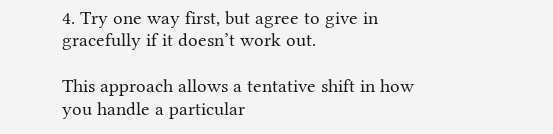4. Try one way first, but agree to give in gracefully if it doesn’t work out.

This approach allows a tentative shift in how you handle a particular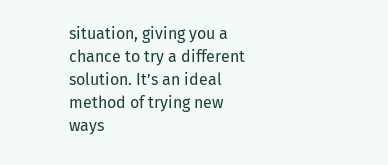situation, giving you a chance to try a different solution. It’s an ideal method of trying new ways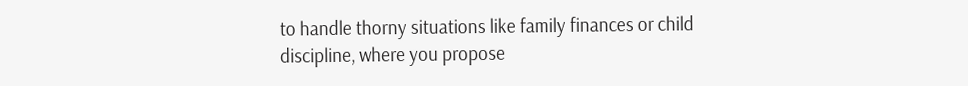to handle thorny situations like family finances or child discipline, where you propose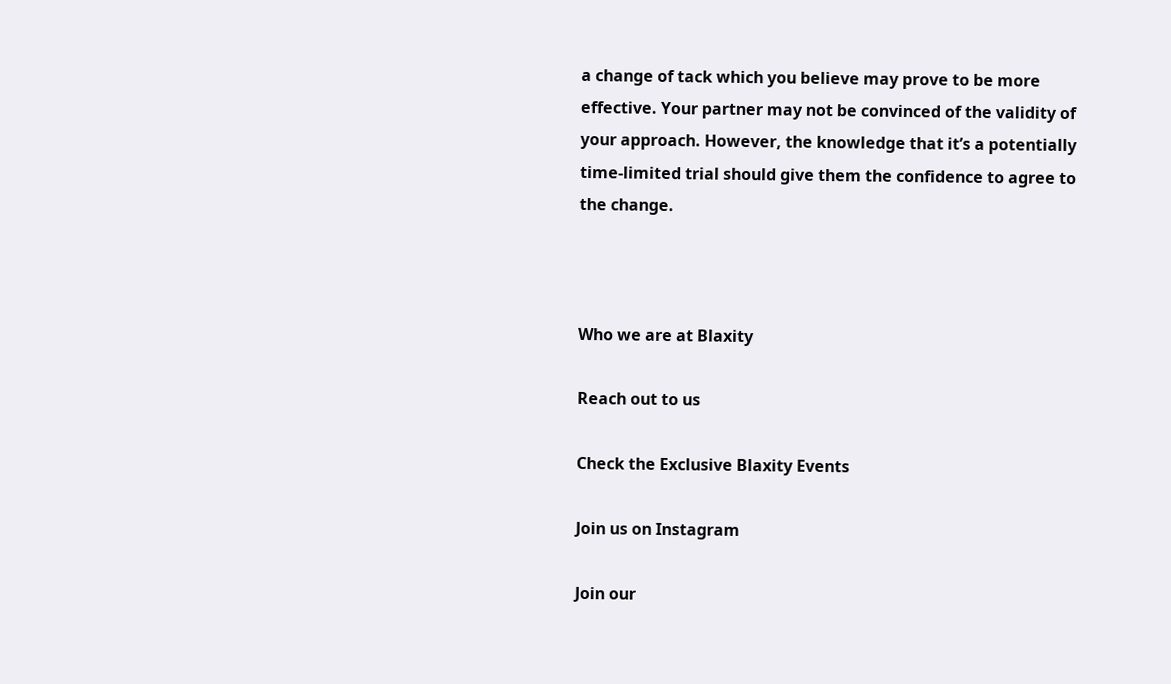a change of tack which you believe may prove to be more effective. Your partner may not be convinced of the validity of your approach. However, the knowledge that it’s a potentially time-limited trial should give them the confidence to agree to the change.



Who we are at Blaxity

Reach out to us

Check the Exclusive Blaxity Events

Join us on Instagram

Join our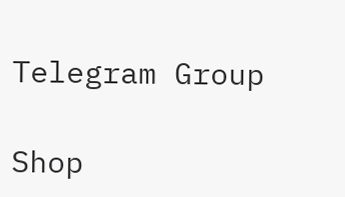Telegram Group

Shop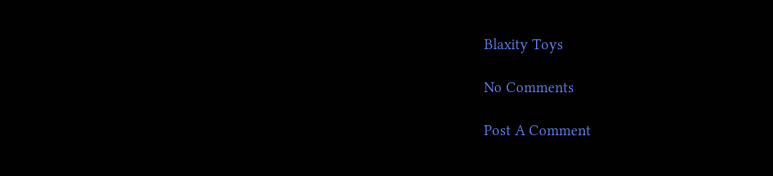Blaxity Toys

No Comments

Post A Comment